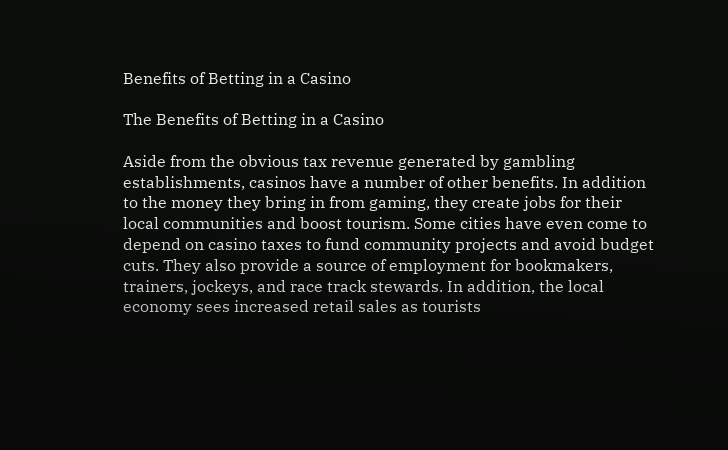Benefits of Betting in a Casino

The Benefits of Betting in a Casino

Aside from the obvious tax revenue generated by gambling establishments, casinos have a number of other benefits. In addition to the money they bring in from gaming, they create jobs for their local communities and boost tourism. Some cities have even come to depend on casino taxes to fund community projects and avoid budget cuts. They also provide a source of employment for bookmakers, trainers, jockeys, and race track stewards. In addition, the local economy sees increased retail sales as tourists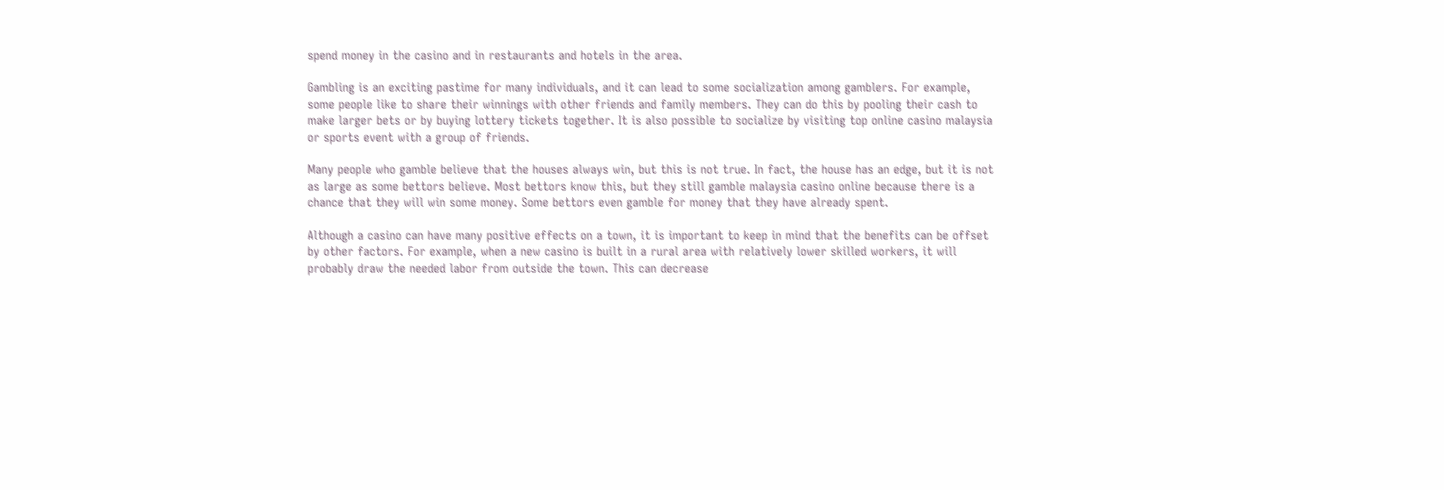spend money in the casino and in restaurants and hotels in the area.

Gambling is an exciting pastime for many individuals, and it can lead to some socialization among gamblers. For example, some people like to share their winnings with other friends and family members. They can do this by pooling their cash to make larger bets or by buying lottery tickets together. It is also possible to socialize by visiting top online casino malaysia or sports event with a group of friends.

Many people who gamble believe that the houses always win, but this is not true. In fact, the house has an edge, but it is not as large as some bettors believe. Most bettors know this, but they still gamble malaysia casino online because there is a chance that they will win some money. Some bettors even gamble for money that they have already spent.

Although a casino can have many positive effects on a town, it is important to keep in mind that the benefits can be offset by other factors. For example, when a new casino is built in a rural area with relatively lower skilled workers, it will probably draw the needed labor from outside the town. This can decrease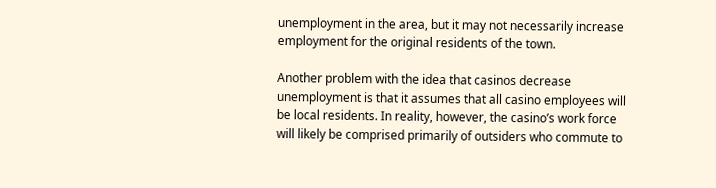unemployment in the area, but it may not necessarily increase employment for the original residents of the town.

Another problem with the idea that casinos decrease unemployment is that it assumes that all casino employees will be local residents. In reality, however, the casino’s work force will likely be comprised primarily of outsiders who commute to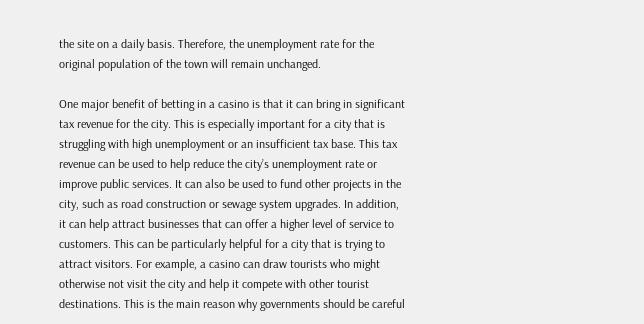the site on a daily basis. Therefore, the unemployment rate for the original population of the town will remain unchanged.

One major benefit of betting in a casino is that it can bring in significant tax revenue for the city. This is especially important for a city that is struggling with high unemployment or an insufficient tax base. This tax revenue can be used to help reduce the city’s unemployment rate or improve public services. It can also be used to fund other projects in the city, such as road construction or sewage system upgrades. In addition, it can help attract businesses that can offer a higher level of service to customers. This can be particularly helpful for a city that is trying to attract visitors. For example, a casino can draw tourists who might otherwise not visit the city and help it compete with other tourist destinations. This is the main reason why governments should be careful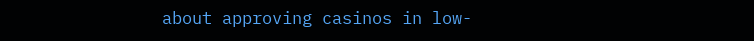about approving casinos in low-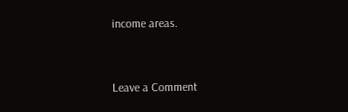income areas.


Leave a Comment